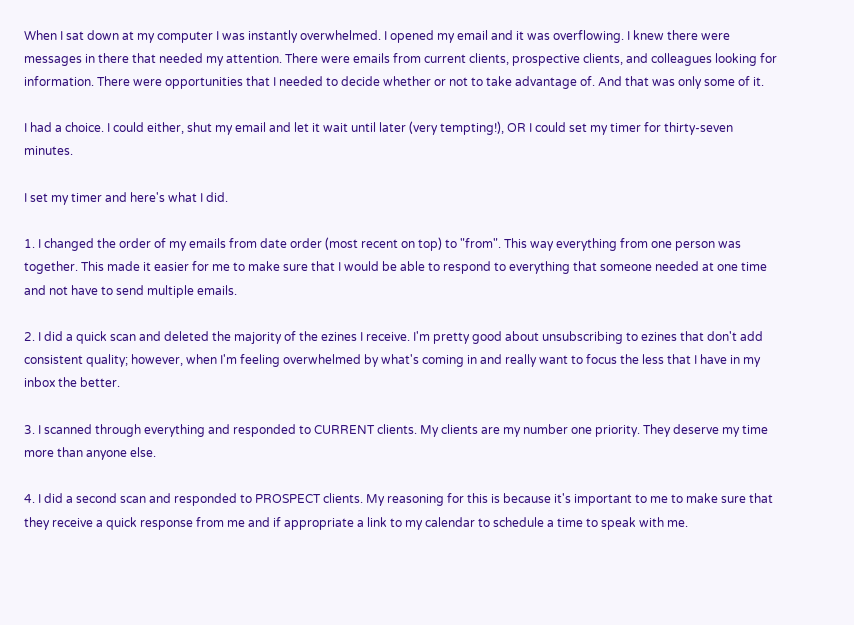When I sat down at my computer I was instantly overwhelmed. I opened my email and it was overflowing. I knew there were messages in there that needed my attention. There were emails from current clients, prospective clients, and colleagues looking for information. There were opportunities that I needed to decide whether or not to take advantage of. And that was only some of it.

I had a choice. I could either, shut my email and let it wait until later (very tempting!), OR I could set my timer for thirty-seven minutes.

I set my timer and here's what I did.

1. I changed the order of my emails from date order (most recent on top) to "from". This way everything from one person was together. This made it easier for me to make sure that I would be able to respond to everything that someone needed at one time and not have to send multiple emails.

2. I did a quick scan and deleted the majority of the ezines I receive. I'm pretty good about unsubscribing to ezines that don't add consistent quality; however, when I'm feeling overwhelmed by what's coming in and really want to focus the less that I have in my inbox the better.

3. I scanned through everything and responded to CURRENT clients. My clients are my number one priority. They deserve my time more than anyone else.

4. I did a second scan and responded to PROSPECT clients. My reasoning for this is because it's important to me to make sure that they receive a quick response from me and if appropriate a link to my calendar to schedule a time to speak with me.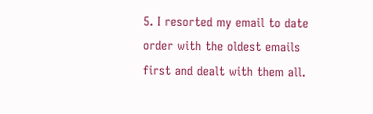5. I resorted my email to date order with the oldest emails first and dealt with them all.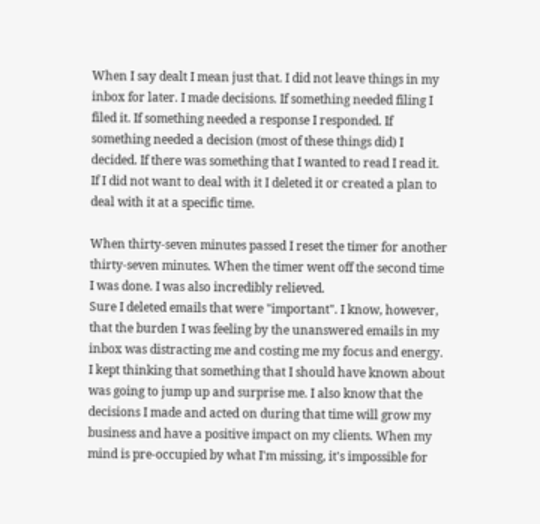When I say dealt I mean just that. I did not leave things in my inbox for later. I made decisions. If something needed filing I filed it. If something needed a response I responded. If something needed a decision (most of these things did) I decided. If there was something that I wanted to read I read it. If I did not want to deal with it I deleted it or created a plan to deal with it at a specific time.

When thirty-seven minutes passed I reset the timer for another thirty-seven minutes. When the timer went off the second time I was done. I was also incredibly relieved.
Sure I deleted emails that were "important". I know, however, that the burden I was feeling by the unanswered emails in my inbox was distracting me and costing me my focus and energy. I kept thinking that something that I should have known about was going to jump up and surprise me. I also know that the decisions I made and acted on during that time will grow my business and have a positive impact on my clients. When my mind is pre-occupied by what I'm missing, it's impossible for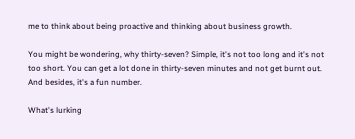me to think about being proactive and thinking about business growth.

You might be wondering, why thirty-seven? Simple, it's not too long and it's not too short. You can get a lot done in thirty-seven minutes and not get burnt out. And besides, it's a fun number.

What's lurking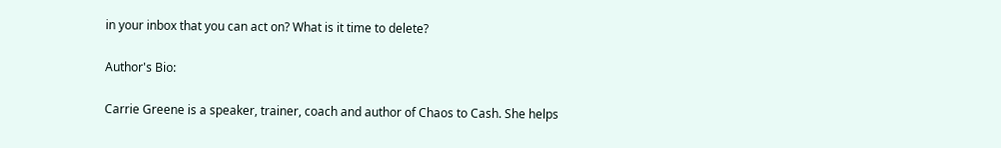in your inbox that you can act on? What is it time to delete?

Author's Bio:

Carrie Greene is a speaker, trainer, coach and author of Chaos to Cash. She helps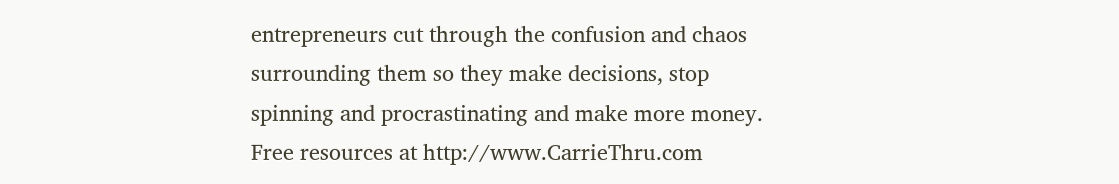entrepreneurs cut through the confusion and chaos surrounding them so they make decisions, stop spinning and procrastinating and make more money. Free resources at http://www.CarrieThru.com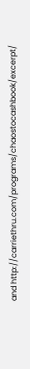and http://carriethru.com/programs/chaostocashbook/excerpt/